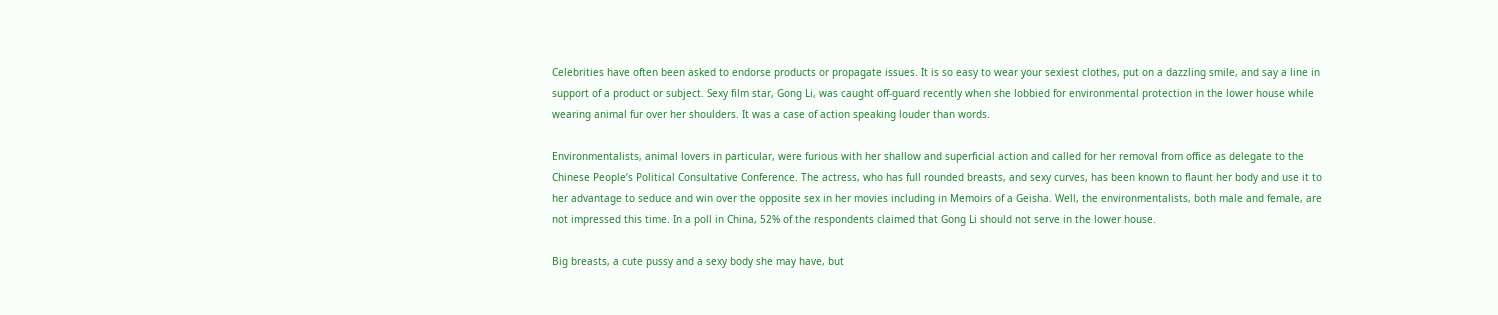Celebrities have often been asked to endorse products or propagate issues. It is so easy to wear your sexiest clothes, put on a dazzling smile, and say a line in support of a product or subject. Sexy film star, Gong Li, was caught off-guard recently when she lobbied for environmental protection in the lower house while wearing animal fur over her shoulders. It was a case of action speaking louder than words.

Environmentalists, animal lovers in particular, were furious with her shallow and superficial action and called for her removal from office as delegate to the Chinese People’s Political Consultative Conference. The actress, who has full rounded breasts, and sexy curves, has been known to flaunt her body and use it to her advantage to seduce and win over the opposite sex in her movies including in Memoirs of a Geisha. Well, the environmentalists, both male and female, are not impressed this time. In a poll in China, 52% of the respondents claimed that Gong Li should not serve in the lower house.

Big breasts, a cute pussy and a sexy body she may have, but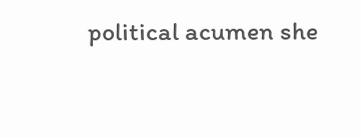political acumen she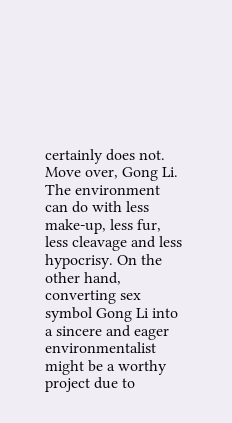certainly does not. Move over, Gong Li. The environment can do with less make-up, less fur, less cleavage and less hypocrisy. On the other hand, converting sex symbol Gong Li into a sincere and eager environmentalist might be a worthy project due to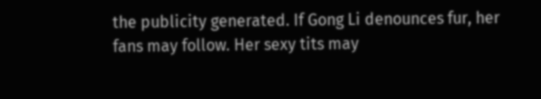the publicity generated. If Gong Li denounces fur, her fans may follow. Her sexy tits may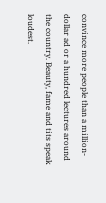convince more people than a million-dollar ad or a hundred lectures around the country. Beauty, fame and tits speak loudest.